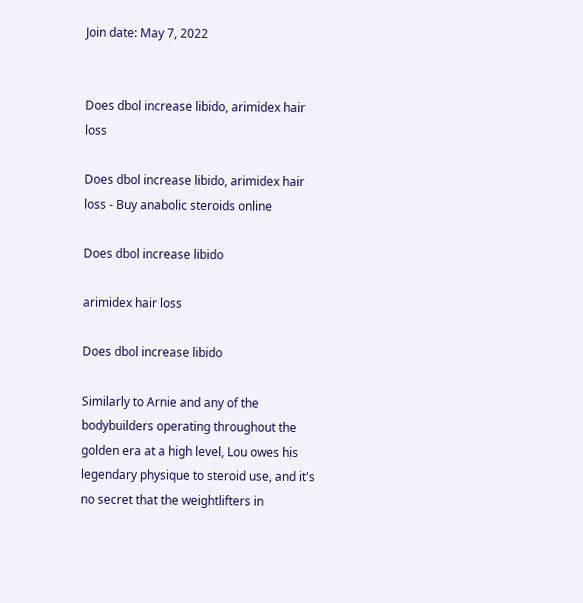Join date: May 7, 2022


Does dbol increase libido, arimidex hair loss

Does dbol increase libido, arimidex hair loss - Buy anabolic steroids online

Does dbol increase libido

arimidex hair loss

Does dbol increase libido

Similarly to Arnie and any of the bodybuilders operating throughout the golden era at a high level, Lou owes his legendary physique to steroid use, and it's no secret that the weightlifters in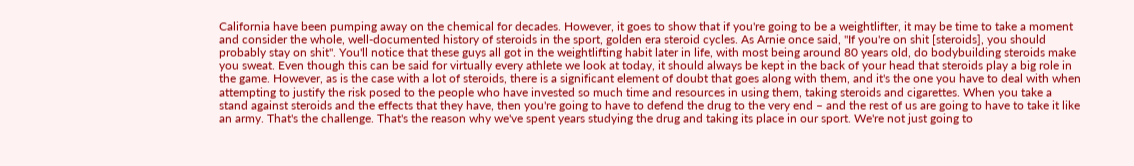California have been pumping away on the chemical for decades. However, it goes to show that if you're going to be a weightlifter, it may be time to take a moment and consider the whole, well-documented history of steroids in the sport, golden era steroid cycles. As Arnie once said, "If you're on shit [steroids], you should probably stay on shit". You'll notice that these guys all got in the weightlifting habit later in life, with most being around 80 years old, do bodybuilding steroids make you sweat. Even though this can be said for virtually every athlete we look at today, it should always be kept in the back of your head that steroids play a big role in the game. However, as is the case with a lot of steroids, there is a significant element of doubt that goes along with them, and it's the one you have to deal with when attempting to justify the risk posed to the people who have invested so much time and resources in using them, taking steroids and cigarettes. When you take a stand against steroids and the effects that they have, then you're going to have to defend the drug to the very end – and the rest of us are going to have to take it like an army. That's the challenge. That's the reason why we've spent years studying the drug and taking its place in our sport. We're not just going to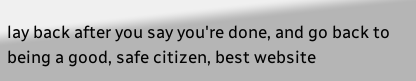lay back after you say you're done, and go back to being a good, safe citizen, best website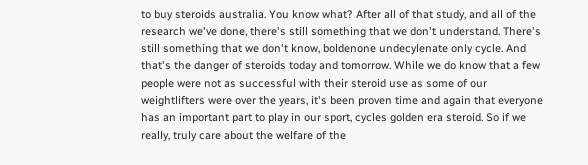to buy steroids australia. You know what? After all of that study, and all of the research we've done, there's still something that we don't understand. There's still something that we don't know, boldenone undecylenate only cycle. And that's the danger of steroids today and tomorrow. While we do know that a few people were not as successful with their steroid use as some of our weightlifters were over the years, it's been proven time and again that everyone has an important part to play in our sport, cycles golden era steroid. So if we really, truly care about the welfare of the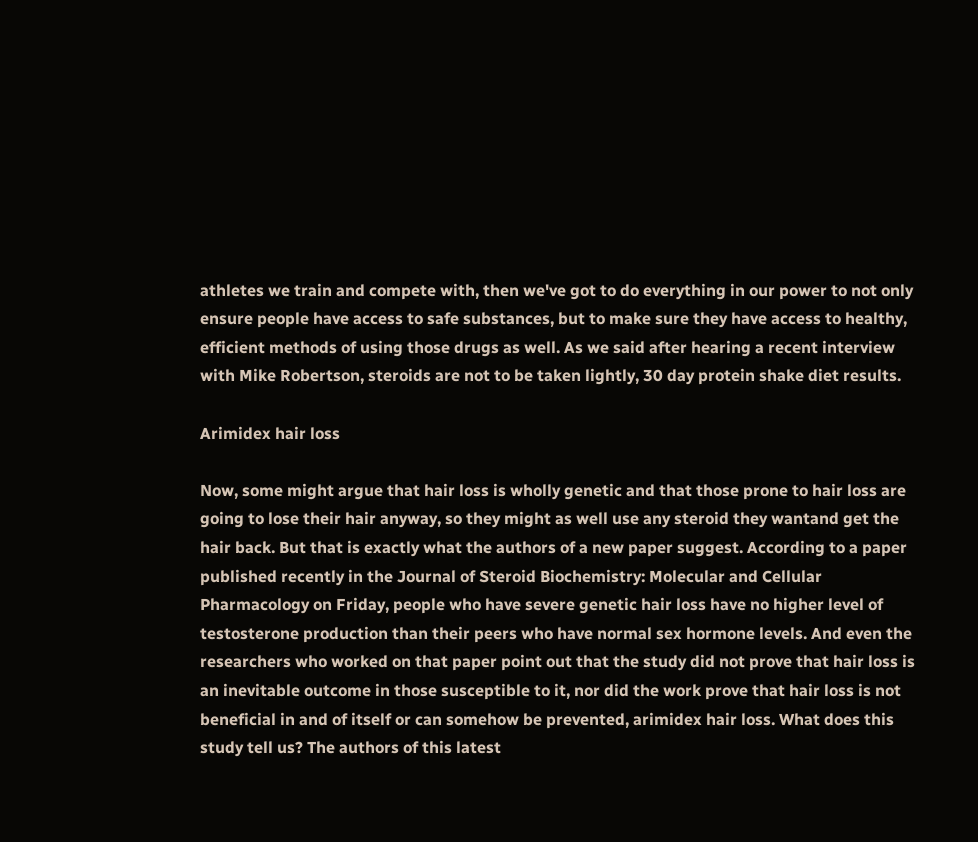athletes we train and compete with, then we've got to do everything in our power to not only ensure people have access to safe substances, but to make sure they have access to healthy, efficient methods of using those drugs as well. As we said after hearing a recent interview with Mike Robertson, steroids are not to be taken lightly, 30 day protein shake diet results.

Arimidex hair loss

Now, some might argue that hair loss is wholly genetic and that those prone to hair loss are going to lose their hair anyway, so they might as well use any steroid they wantand get the hair back. But that is exactly what the authors of a new paper suggest. According to a paper published recently in the Journal of Steroid Biochemistry: Molecular and Cellular Pharmacology on Friday, people who have severe genetic hair loss have no higher level of testosterone production than their peers who have normal sex hormone levels. And even the researchers who worked on that paper point out that the study did not prove that hair loss is an inevitable outcome in those susceptible to it, nor did the work prove that hair loss is not beneficial in and of itself or can somehow be prevented, arimidex hair loss. What does this study tell us? The authors of this latest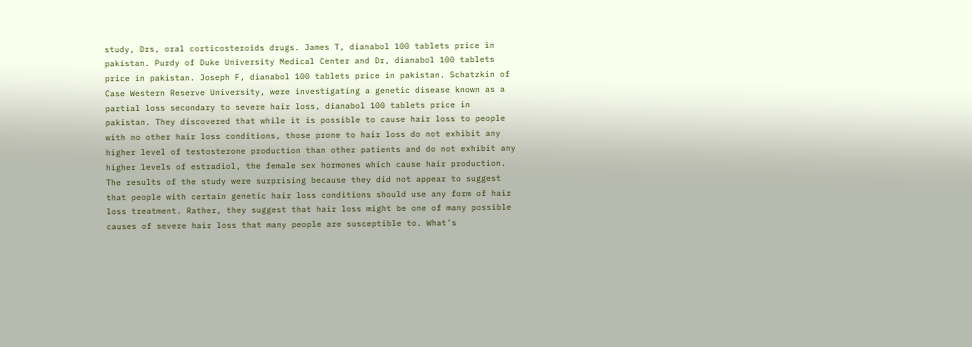study, Drs, oral corticosteroids drugs. James T, dianabol 100 tablets price in pakistan. Purdy of Duke University Medical Center and Dr, dianabol 100 tablets price in pakistan. Joseph F, dianabol 100 tablets price in pakistan. Schatzkin of Case Western Reserve University, were investigating a genetic disease known as a partial loss secondary to severe hair loss, dianabol 100 tablets price in pakistan. They discovered that while it is possible to cause hair loss to people with no other hair loss conditions, those prone to hair loss do not exhibit any higher level of testosterone production than other patients and do not exhibit any higher levels of estradiol, the female sex hormones which cause hair production. The results of the study were surprising because they did not appear to suggest that people with certain genetic hair loss conditions should use any form of hair loss treatment. Rather, they suggest that hair loss might be one of many possible causes of severe hair loss that many people are susceptible to. What's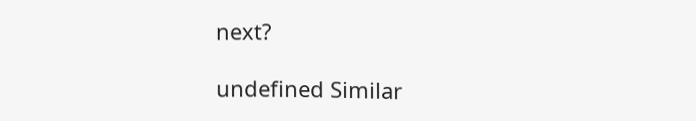next?

undefined Similar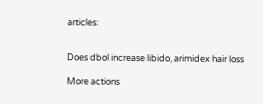articles:


Does dbol increase libido, arimidex hair loss

More actions